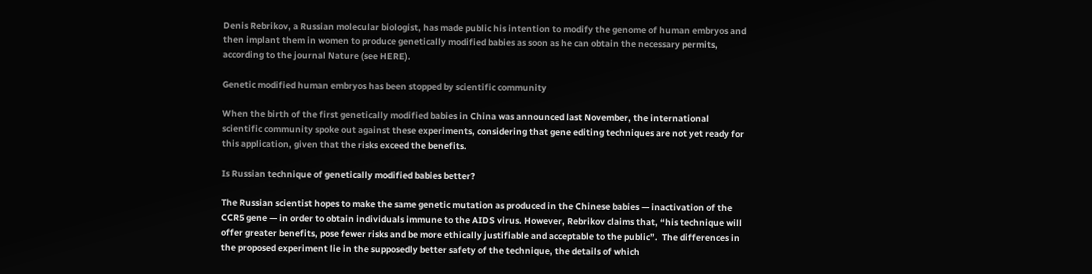Denis Rebrikov, a Russian molecular biologist, has made public his intention to modify the genome of human embryos and then implant them in women to produce genetically modified babies as soon as he can obtain the necessary permits, according to the journal Nature (see HERE).

Genetic modified human embryos has been stopped by scientific community

When the birth of the first genetically modified babies in China was announced last November, the international scientific community spoke out against these experiments, considering that gene editing techniques are not yet ready for this application, given that the risks exceed the benefits.

Is Russian technique of genetically modified babies better?

The Russian scientist hopes to make the same genetic mutation as produced in the Chinese babies — inactivation of the CCR5 gene — in order to obtain individuals immune to the AIDS virus. However, Rebrikov claims that, “his technique will offer greater benefits, pose fewer risks and be more ethically justifiable and acceptable to the public”.  The differences in the proposed experiment lie in the supposedly better safety of the technique, the details of which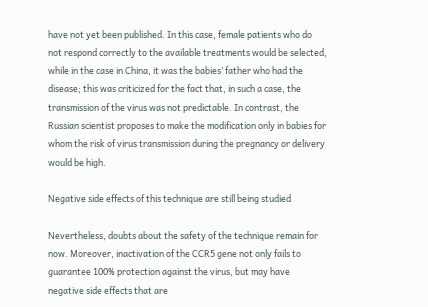have not yet been published. In this case, female patients who do not respond correctly to the available treatments would be selected, while in the case in China, it was the babies’ father who had the disease; this was criticized for the fact that, in such a case, the transmission of the virus was not predictable. In contrast, the Russian scientist proposes to make the modification only in babies for whom the risk of virus transmission during the pregnancy or delivery would be high.

Negative side effects of this technique are still being studied

Nevertheless, doubts about the safety of the technique remain for now. Moreover, inactivation of the CCR5 gene not only fails to guarantee 100% protection against the virus, but may have negative side effects that are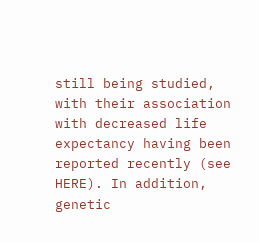still being studied, with their association with decreased life expectancy having been reported recently (see HERE). In addition, genetic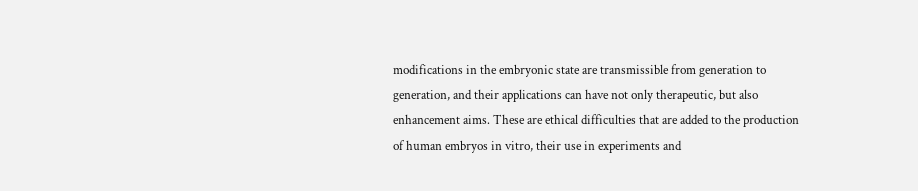modifications in the embryonic state are transmissible from generation to generation, and their applications can have not only therapeutic, but also enhancement aims. These are ethical difficulties that are added to the production of human embryos in vitro, their use in experiments and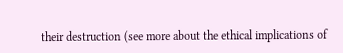their destruction (see more about the ethical implications of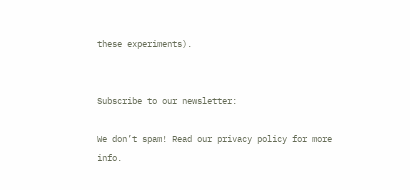these experiments).


Subscribe to our newsletter:

We don’t spam! Read our privacy policy for more info.